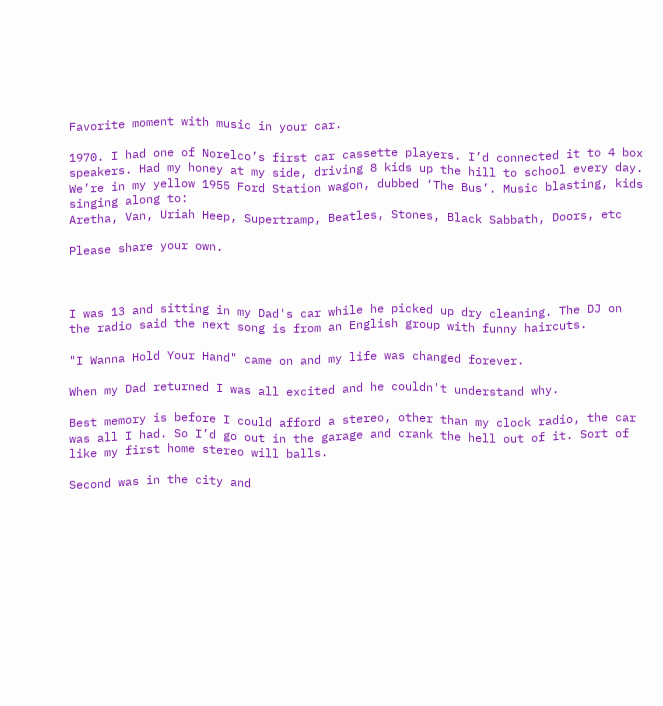Favorite moment with music in your car.

1970. I had one of Norelco’s first car cassette players. I’d connected it to 4 box speakers. Had my honey at my side, driving 8 kids up the hill to school every day. We’re in my yellow 1955 Ford Station wagon, dubbed ‘The Bus’. Music blasting, kids singing along to:
Aretha, Van, Uriah Heep, Supertramp, Beatles, Stones, Black Sabbath, Doors, etc

Please share your own.



I was 13 and sitting in my Dad's car while he picked up dry cleaning. The DJ on the radio said the next song is from an English group with funny haircuts.

"I Wanna Hold Your Hand" came on and my life was changed forever.

When my Dad returned I was all excited and he couldn't understand why.

Best memory is before I could afford a stereo, other than my clock radio, the car was all I had. So I’d go out in the garage and crank the hell out of it. Sort of like my first home stereo will balls.

Second was in the city and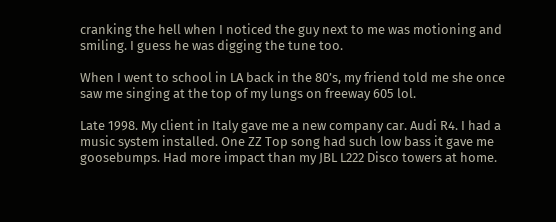cranking the hell when I noticed the guy next to me was motioning and smiling. I guess he was digging the tune too.

When I went to school in LA back in the 80’s, my friend told me she once saw me singing at the top of my lungs on freeway 605 lol.

Late 1998. My client in Italy gave me a new company car. Audi R4. I had a music system installed. One ZZ Top song had such low bass it gave me goosebumps. Had more impact than my JBL L222 Disco towers at home.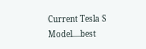Current Tesla S Model....best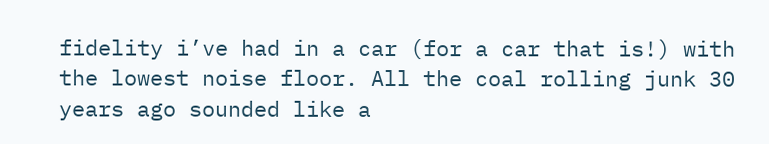fidelity i’ve had in a car (for a car that is!) with the lowest noise floor. All the coal rolling junk 30 years ago sounded like a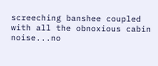screeching banshee coupled with all the obnoxious cabin noise...no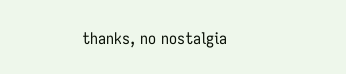thanks, no nostalgia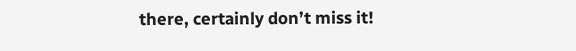there, certainly don’t miss it!